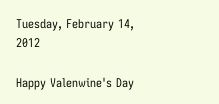Tuesday, February 14, 2012

Happy Valenwine's Day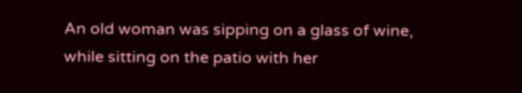An old woman was sipping on a glass of wine, while sitting on the patio with her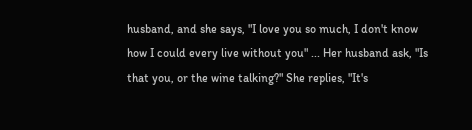husband, and she says, "I love you so much, I don't know how I could every live without you" ... Her husband ask, "Is that you, or the wine talking?" She replies, "It's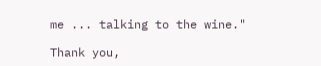me ... talking to the wine."

Thank you,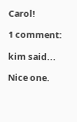Carol!

1 comment:

kim said...

Nice one.